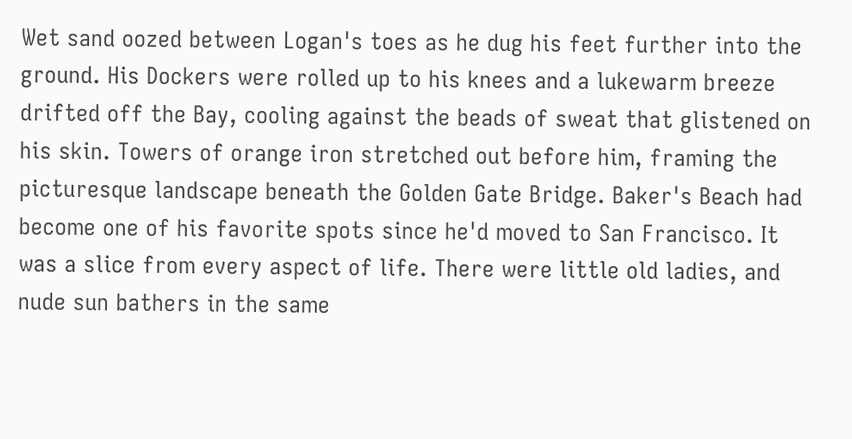Wet sand oozed between Logan's toes as he dug his feet further into the ground. His Dockers were rolled up to his knees and a lukewarm breeze drifted off the Bay, cooling against the beads of sweat that glistened on his skin. Towers of orange iron stretched out before him, framing the picturesque landscape beneath the Golden Gate Bridge. Baker's Beach had become one of his favorite spots since he'd moved to San Francisco. It was a slice from every aspect of life. There were little old ladies, and nude sun bathers in the same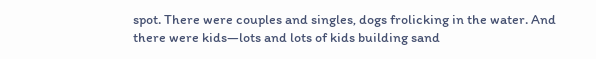spot. There were couples and singles, dogs frolicking in the water. And there were kids—lots and lots of kids building sand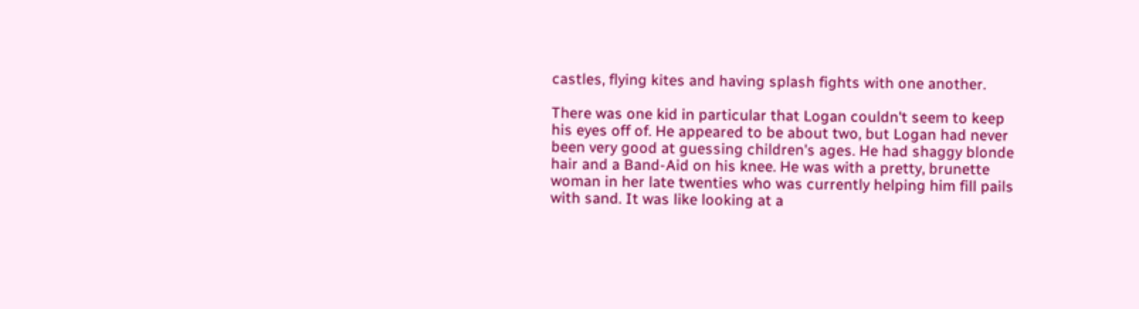castles, flying kites and having splash fights with one another.

There was one kid in particular that Logan couldn't seem to keep his eyes off of. He appeared to be about two, but Logan had never been very good at guessing children's ages. He had shaggy blonde hair and a Band-Aid on his knee. He was with a pretty, brunette woman in her late twenties who was currently helping him fill pails with sand. It was like looking at a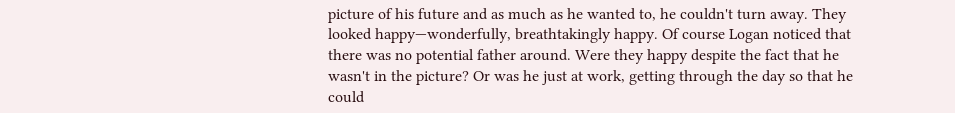picture of his future and as much as he wanted to, he couldn't turn away. They looked happy—wonderfully, breathtakingly happy. Of course Logan noticed that there was no potential father around. Were they happy despite the fact that he wasn't in the picture? Or was he just at work, getting through the day so that he could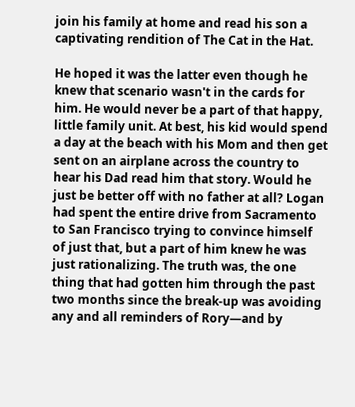join his family at home and read his son a captivating rendition of The Cat in the Hat.

He hoped it was the latter even though he knew that scenario wasn't in the cards for him. He would never be a part of that happy, little family unit. At best, his kid would spend a day at the beach with his Mom and then get sent on an airplane across the country to hear his Dad read him that story. Would he just be better off with no father at all? Logan had spent the entire drive from Sacramento to San Francisco trying to convince himself of just that, but a part of him knew he was just rationalizing. The truth was, the one thing that had gotten him through the past two months since the break-up was avoiding any and all reminders of Rory—and by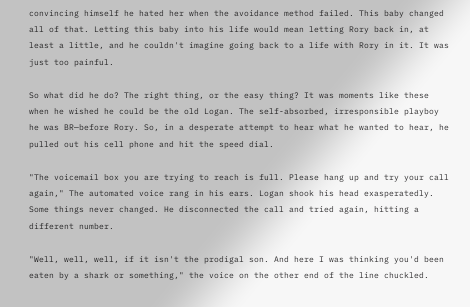convincing himself he hated her when the avoidance method failed. This baby changed all of that. Letting this baby into his life would mean letting Rory back in, at least a little, and he couldn't imagine going back to a life with Rory in it. It was just too painful.

So what did he do? The right thing, or the easy thing? It was moments like these when he wished he could be the old Logan. The self-absorbed, irresponsible playboy he was BR—before Rory. So, in a desperate attempt to hear what he wanted to hear, he pulled out his cell phone and hit the speed dial.

"The voicemail box you are trying to reach is full. Please hang up and try your call again," The automated voice rang in his ears. Logan shook his head exasperatedly. Some things never changed. He disconnected the call and tried again, hitting a different number.

"Well, well, well, if it isn't the prodigal son. And here I was thinking you'd been eaten by a shark or something," the voice on the other end of the line chuckled.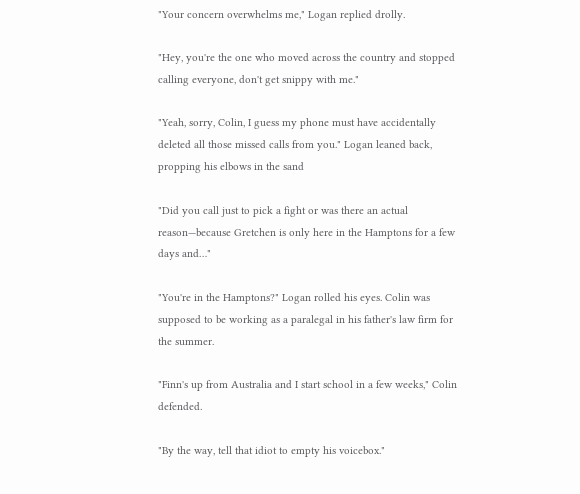"Your concern overwhelms me," Logan replied drolly.

"Hey, you're the one who moved across the country and stopped calling everyone, don't get snippy with me."

"Yeah, sorry, Colin, I guess my phone must have accidentally deleted all those missed calls from you." Logan leaned back, propping his elbows in the sand

"Did you call just to pick a fight or was there an actual reason—because Gretchen is only here in the Hamptons for a few days and…"

"You're in the Hamptons?" Logan rolled his eyes. Colin was supposed to be working as a paralegal in his father's law firm for the summer.

"Finn's up from Australia and I start school in a few weeks," Colin defended.

"By the way, tell that idiot to empty his voicebox."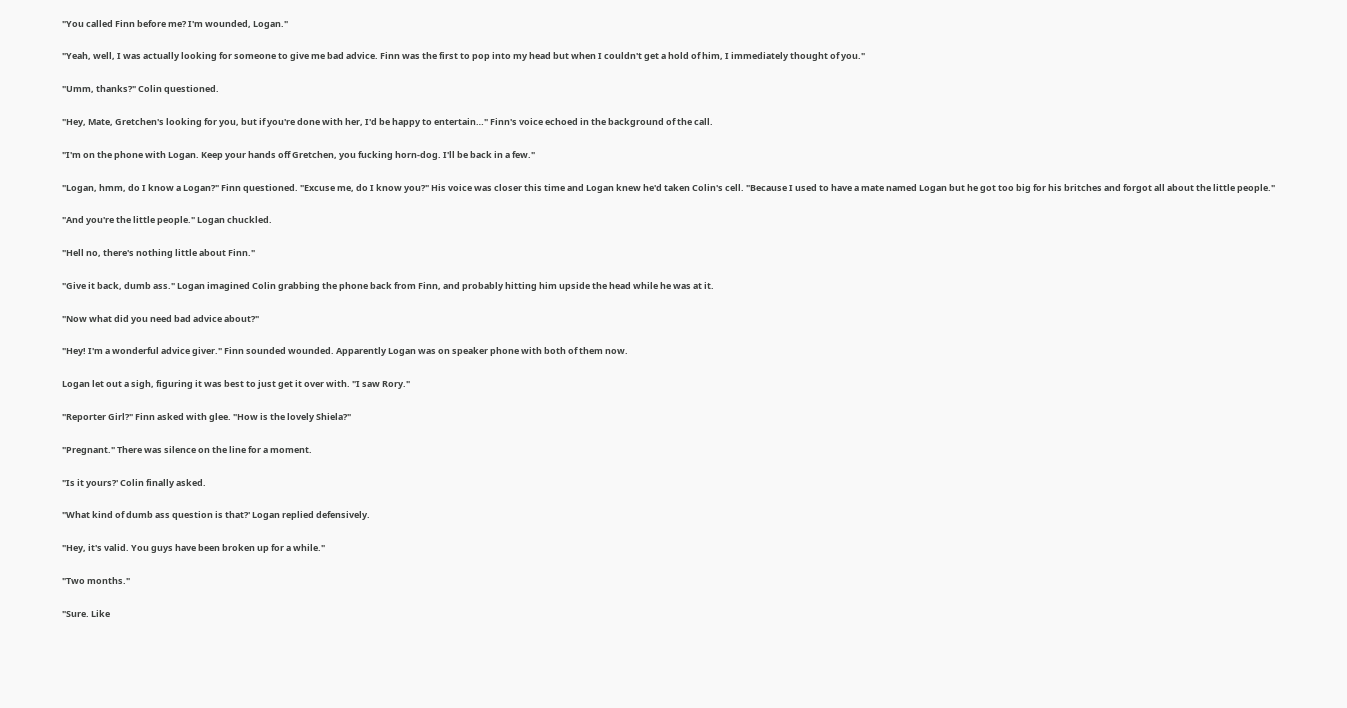"You called Finn before me? I'm wounded, Logan."

"Yeah, well, I was actually looking for someone to give me bad advice. Finn was the first to pop into my head but when I couldn't get a hold of him, I immediately thought of you."

"Umm, thanks?" Colin questioned.

"Hey, Mate, Gretchen's looking for you, but if you're done with her, I'd be happy to entertain…" Finn's voice echoed in the background of the call.

"I'm on the phone with Logan. Keep your hands off Gretchen, you fucking horn-dog. I'll be back in a few."

"Logan, hmm, do I know a Logan?" Finn questioned. "Excuse me, do I know you?" His voice was closer this time and Logan knew he'd taken Colin's cell. "Because I used to have a mate named Logan but he got too big for his britches and forgot all about the little people."

"And you're the little people." Logan chuckled.

"Hell no, there's nothing little about Finn."

"Give it back, dumb ass." Logan imagined Colin grabbing the phone back from Finn, and probably hitting him upside the head while he was at it.

"Now what did you need bad advice about?"

"Hey! I'm a wonderful advice giver." Finn sounded wounded. Apparently Logan was on speaker phone with both of them now.

Logan let out a sigh, figuring it was best to just get it over with. "I saw Rory."

"Reporter Girl?" Finn asked with glee. "How is the lovely Shiela?"

"Pregnant." There was silence on the line for a moment.

"Is it yours?' Colin finally asked.

"What kind of dumb ass question is that?' Logan replied defensively.

"Hey, it's valid. You guys have been broken up for a while."

"Two months."

"Sure. Like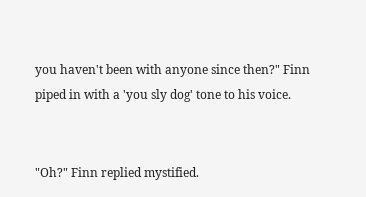you haven't been with anyone since then?" Finn piped in with a 'you sly dog' tone to his voice.


"Oh?" Finn replied mystified.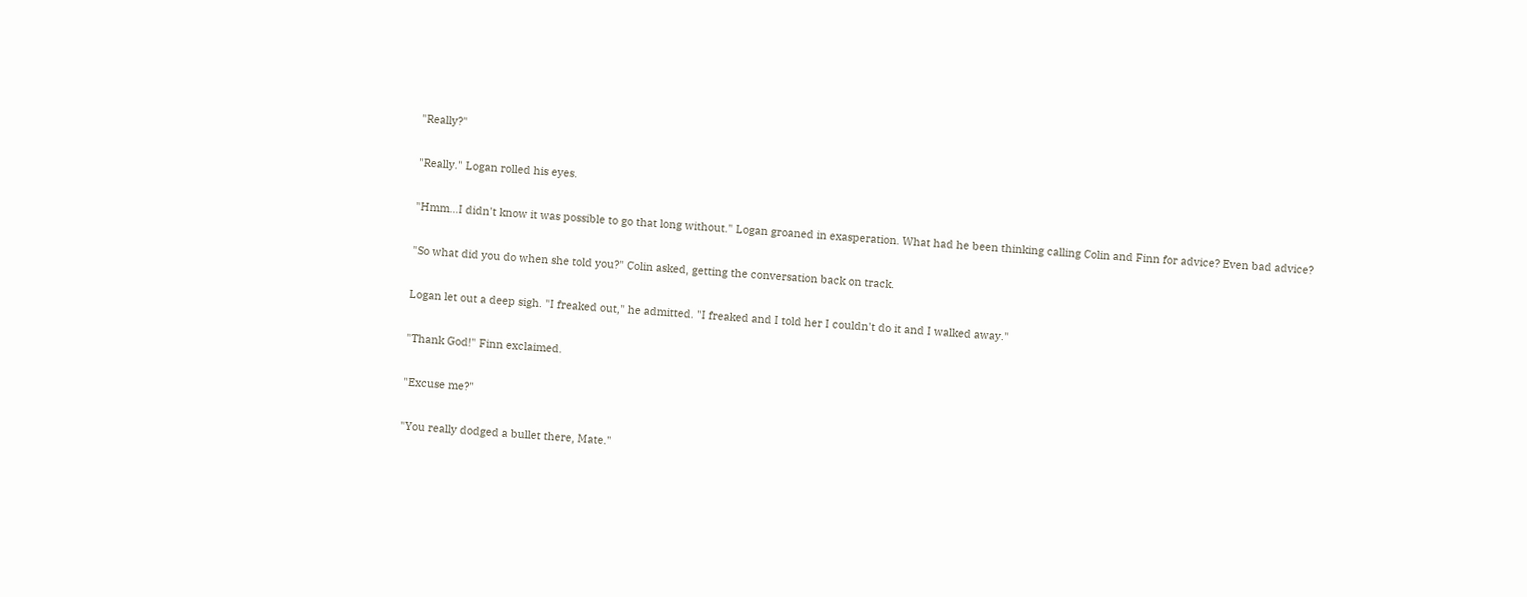"Really?"

"Really." Logan rolled his eyes.

"Hmm…I didn't know it was possible to go that long without." Logan groaned in exasperation. What had he been thinking calling Colin and Finn for advice? Even bad advice?

"So what did you do when she told you?" Colin asked, getting the conversation back on track.

Logan let out a deep sigh. "I freaked out," he admitted. "I freaked and I told her I couldn't do it and I walked away."

"Thank God!" Finn exclaimed.

"Excuse me?"

"You really dodged a bullet there, Mate."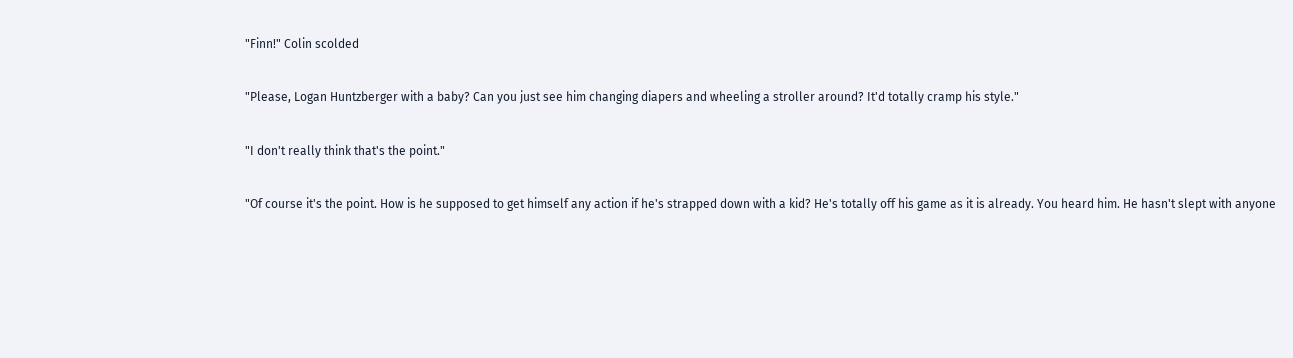"Finn!" Colin scolded

"Please, Logan Huntzberger with a baby? Can you just see him changing diapers and wheeling a stroller around? It'd totally cramp his style."

"I don't really think that's the point."

"Of course it's the point. How is he supposed to get himself any action if he's strapped down with a kid? He's totally off his game as it is already. You heard him. He hasn't slept with anyone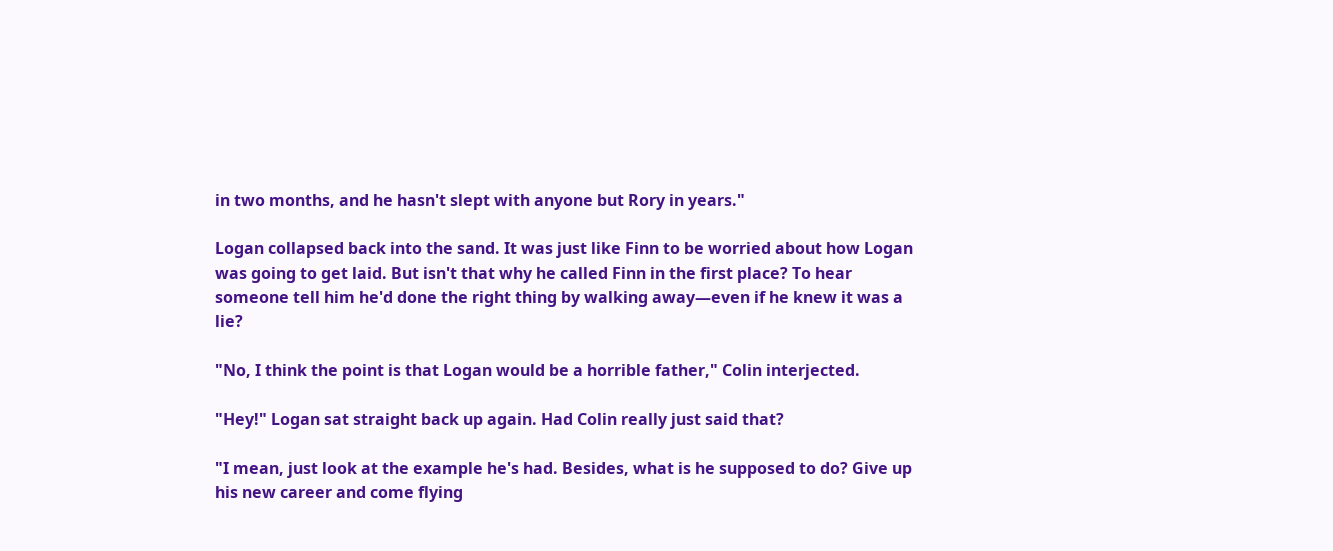in two months, and he hasn't slept with anyone but Rory in years."

Logan collapsed back into the sand. It was just like Finn to be worried about how Logan was going to get laid. But isn't that why he called Finn in the first place? To hear someone tell him he'd done the right thing by walking away—even if he knew it was a lie?

"No, I think the point is that Logan would be a horrible father," Colin interjected.

"Hey!" Logan sat straight back up again. Had Colin really just said that?

"I mean, just look at the example he's had. Besides, what is he supposed to do? Give up his new career and come flying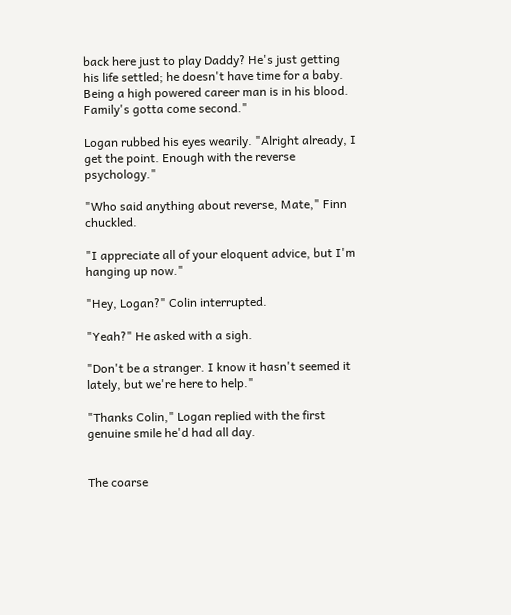back here just to play Daddy? He's just getting his life settled; he doesn't have time for a baby. Being a high powered career man is in his blood. Family's gotta come second."

Logan rubbed his eyes wearily. "Alright already, I get the point. Enough with the reverse psychology."

"Who said anything about reverse, Mate," Finn chuckled.

"I appreciate all of your eloquent advice, but I'm hanging up now."

"Hey, Logan?" Colin interrupted.

"Yeah?" He asked with a sigh.

"Don't be a stranger. I know it hasn't seemed it lately, but we're here to help."

"Thanks Colin," Logan replied with the first genuine smile he'd had all day.


The coarse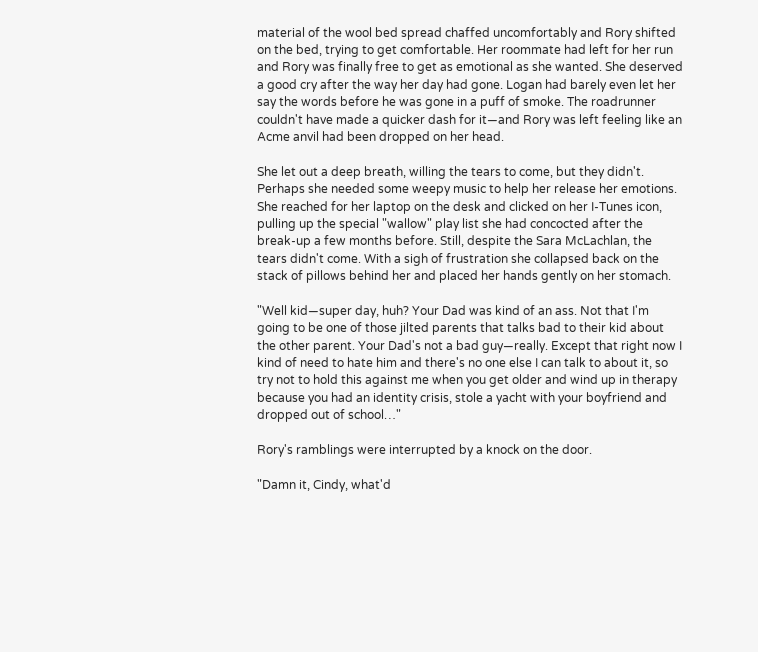material of the wool bed spread chaffed uncomfortably and Rory shifted on the bed, trying to get comfortable. Her roommate had left for her run and Rory was finally free to get as emotional as she wanted. She deserved a good cry after the way her day had gone. Logan had barely even let her say the words before he was gone in a puff of smoke. The roadrunner couldn't have made a quicker dash for it—and Rory was left feeling like an Acme anvil had been dropped on her head.

She let out a deep breath, willing the tears to come, but they didn't. Perhaps she needed some weepy music to help her release her emotions. She reached for her laptop on the desk and clicked on her I-Tunes icon, pulling up the special "wallow" play list she had concocted after the break-up a few months before. Still, despite the Sara McLachlan, the tears didn't come. With a sigh of frustration she collapsed back on the stack of pillows behind her and placed her hands gently on her stomach.

"Well kid—super day, huh? Your Dad was kind of an ass. Not that I'm going to be one of those jilted parents that talks bad to their kid about the other parent. Your Dad's not a bad guy—really. Except that right now I kind of need to hate him and there's no one else I can talk to about it, so try not to hold this against me when you get older and wind up in therapy because you had an identity crisis, stole a yacht with your boyfriend and dropped out of school…"

Rory's ramblings were interrupted by a knock on the door.

"Damn it, Cindy, what'd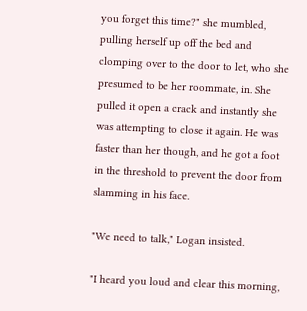you forget this time?" she mumbled, pulling herself up off the bed and clomping over to the door to let, who she presumed to be her roommate, in. She pulled it open a crack and instantly she was attempting to close it again. He was faster than her though, and he got a foot in the threshold to prevent the door from slamming in his face.

"We need to talk," Logan insisted.

"I heard you loud and clear this morning,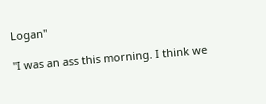Logan"

"I was an ass this morning. I think we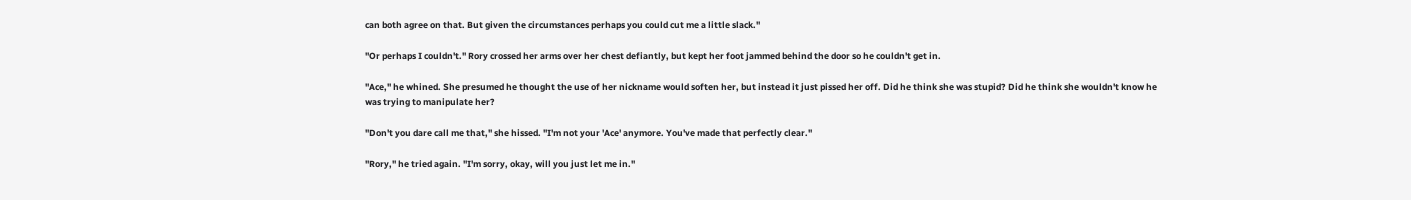can both agree on that. But given the circumstances perhaps you could cut me a little slack."

"Or perhaps I couldn't." Rory crossed her arms over her chest defiantly, but kept her foot jammed behind the door so he couldn't get in.

"Ace," he whined. She presumed he thought the use of her nickname would soften her, but instead it just pissed her off. Did he think she was stupid? Did he think she wouldn't know he was trying to manipulate her?

"Don't you dare call me that," she hissed. "I'm not your 'Ace' anymore. You've made that perfectly clear."

"Rory," he tried again. "I'm sorry, okay, will you just let me in."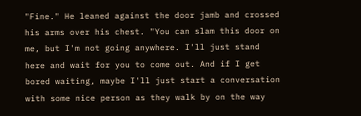"Fine." He leaned against the door jamb and crossed his arms over his chest. "You can slam this door on me, but I'm not going anywhere. I'll just stand here and wait for you to come out. And if I get bored waiting, maybe I'll just start a conversation with some nice person as they walk by on the way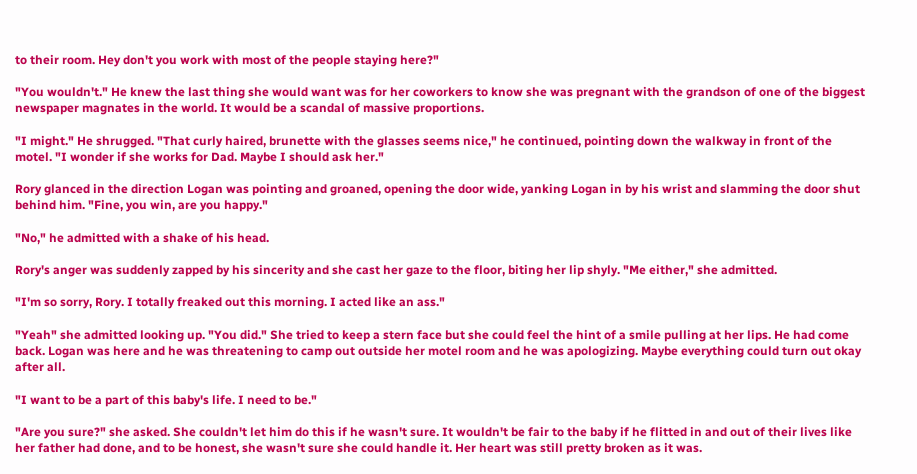to their room. Hey don't you work with most of the people staying here?"

"You wouldn't." He knew the last thing she would want was for her coworkers to know she was pregnant with the grandson of one of the biggest newspaper magnates in the world. It would be a scandal of massive proportions.

"I might." He shrugged. "That curly haired, brunette with the glasses seems nice," he continued, pointing down the walkway in front of the motel. "I wonder if she works for Dad. Maybe I should ask her."

Rory glanced in the direction Logan was pointing and groaned, opening the door wide, yanking Logan in by his wrist and slamming the door shut behind him. "Fine, you win, are you happy."

"No," he admitted with a shake of his head.

Rory's anger was suddenly zapped by his sincerity and she cast her gaze to the floor, biting her lip shyly. "Me either," she admitted.

"I'm so sorry, Rory. I totally freaked out this morning. I acted like an ass."

"Yeah" she admitted looking up. "You did." She tried to keep a stern face but she could feel the hint of a smile pulling at her lips. He had come back. Logan was here and he was threatening to camp out outside her motel room and he was apologizing. Maybe everything could turn out okay after all.

"I want to be a part of this baby's life. I need to be."

"Are you sure?" she asked. She couldn't let him do this if he wasn't sure. It wouldn't be fair to the baby if he flitted in and out of their lives like her father had done, and to be honest, she wasn't sure she could handle it. Her heart was still pretty broken as it was.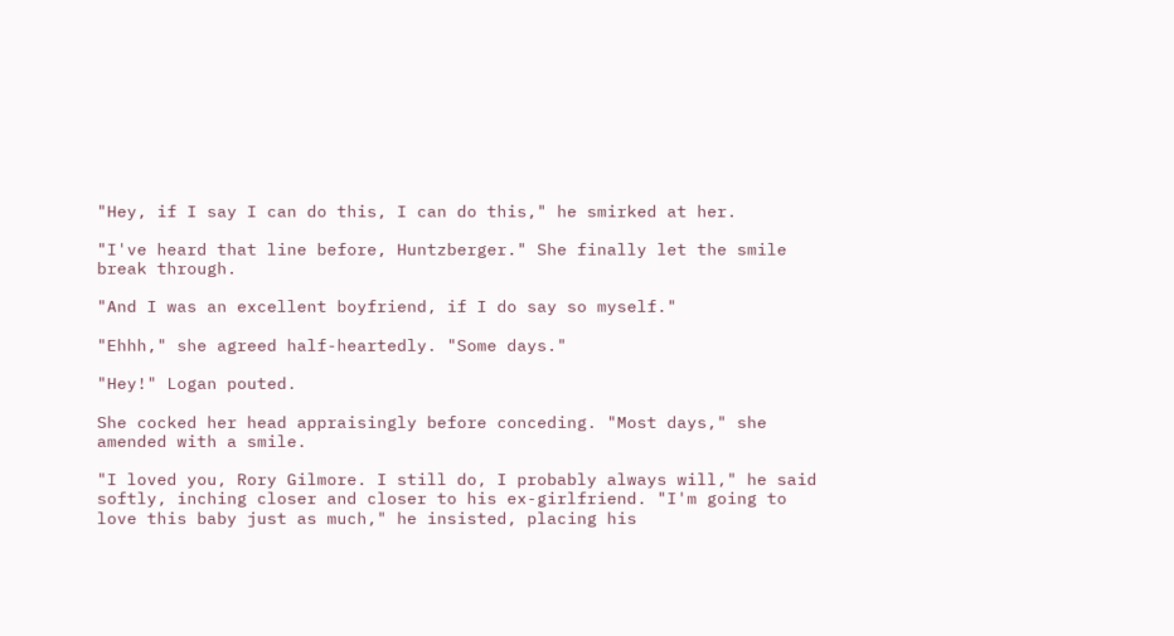"Hey, if I say I can do this, I can do this," he smirked at her.

"I've heard that line before, Huntzberger." She finally let the smile break through.

"And I was an excellent boyfriend, if I do say so myself."

"Ehhh," she agreed half-heartedly. "Some days."

"Hey!" Logan pouted.

She cocked her head appraisingly before conceding. "Most days," she amended with a smile.

"I loved you, Rory Gilmore. I still do, I probably always will," he said softly, inching closer and closer to his ex-girlfriend. "I'm going to love this baby just as much," he insisted, placing his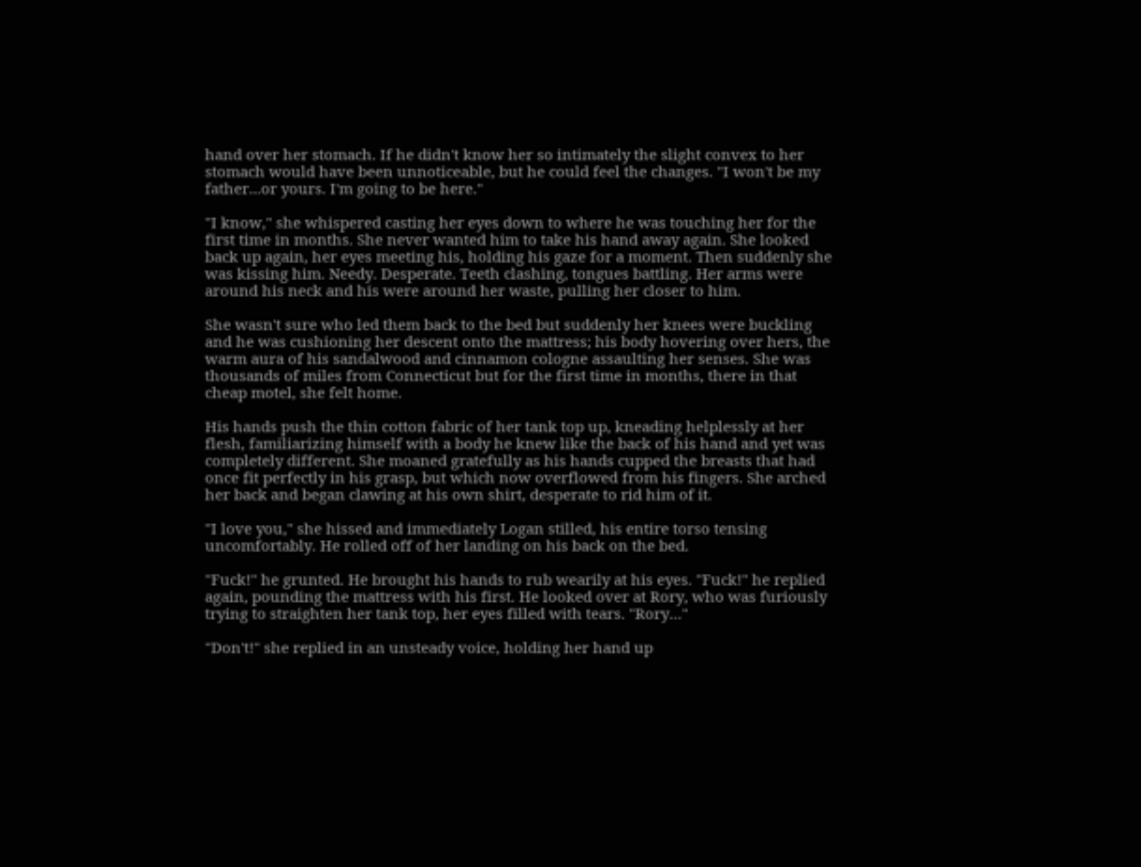hand over her stomach. If he didn't know her so intimately the slight convex to her stomach would have been unnoticeable, but he could feel the changes. "I won't be my father...or yours. I'm going to be here."

"I know," she whispered casting her eyes down to where he was touching her for the first time in months. She never wanted him to take his hand away again. She looked back up again, her eyes meeting his, holding his gaze for a moment. Then suddenly she was kissing him. Needy. Desperate. Teeth clashing, tongues battling. Her arms were around his neck and his were around her waste, pulling her closer to him.

She wasn't sure who led them back to the bed but suddenly her knees were buckling and he was cushioning her descent onto the mattress; his body hovering over hers, the warm aura of his sandalwood and cinnamon cologne assaulting her senses. She was thousands of miles from Connecticut but for the first time in months, there in that cheap motel, she felt home.

His hands push the thin cotton fabric of her tank top up, kneading helplessly at her flesh, familiarizing himself with a body he knew like the back of his hand and yet was completely different. She moaned gratefully as his hands cupped the breasts that had once fit perfectly in his grasp, but which now overflowed from his fingers. She arched her back and began clawing at his own shirt, desperate to rid him of it.

"I love you," she hissed and immediately Logan stilled, his entire torso tensing uncomfortably. He rolled off of her landing on his back on the bed.

"Fuck!" he grunted. He brought his hands to rub wearily at his eyes. "Fuck!" he replied again, pounding the mattress with his first. He looked over at Rory, who was furiously trying to straighten her tank top, her eyes filled with tears. "Rory…"

"Don't!" she replied in an unsteady voice, holding her hand up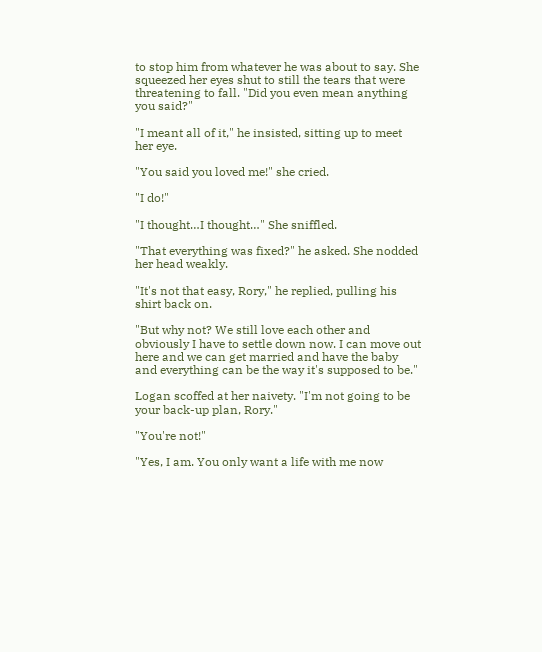to stop him from whatever he was about to say. She squeezed her eyes shut to still the tears that were threatening to fall. "Did you even mean anything you said?"

"I meant all of it," he insisted, sitting up to meet her eye.

"You said you loved me!" she cried.

"I do!"

"I thought…I thought…" She sniffled.

"That everything was fixed?" he asked. She nodded her head weakly.

"It's not that easy, Rory," he replied, pulling his shirt back on.

"But why not? We still love each other and obviously I have to settle down now. I can move out here and we can get married and have the baby and everything can be the way it's supposed to be."

Logan scoffed at her naivety. "I'm not going to be your back-up plan, Rory."

"You're not!"

"Yes, I am. You only want a life with me now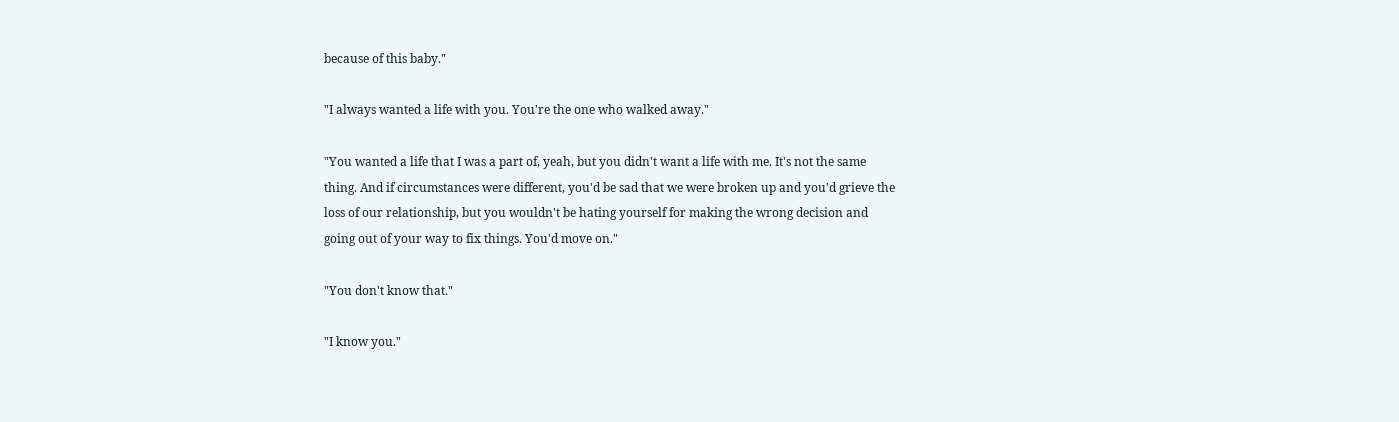because of this baby."

"I always wanted a life with you. You're the one who walked away."

"You wanted a life that I was a part of, yeah, but you didn't want a life with me. It's not the same thing. And if circumstances were different, you'd be sad that we were broken up and you'd grieve the loss of our relationship, but you wouldn't be hating yourself for making the wrong decision and going out of your way to fix things. You'd move on."

"You don't know that."

"I know you."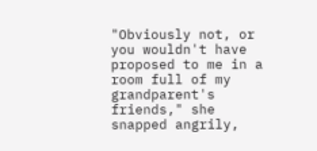"Obviously not, or you wouldn't have proposed to me in a room full of my grandparent's friends," she snapped angrily,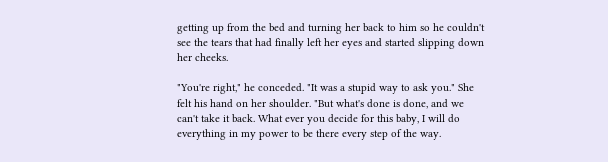getting up from the bed and turning her back to him so he couldn't see the tears that had finally left her eyes and started slipping down her cheeks.

"You're right," he conceded. "It was a stupid way to ask you." She felt his hand on her shoulder. "But what's done is done, and we can't take it back. What ever you decide for this baby, I will do everything in my power to be there every step of the way.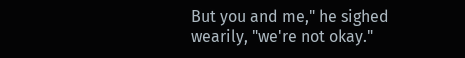But you and me," he sighed wearily, "we're not okay."